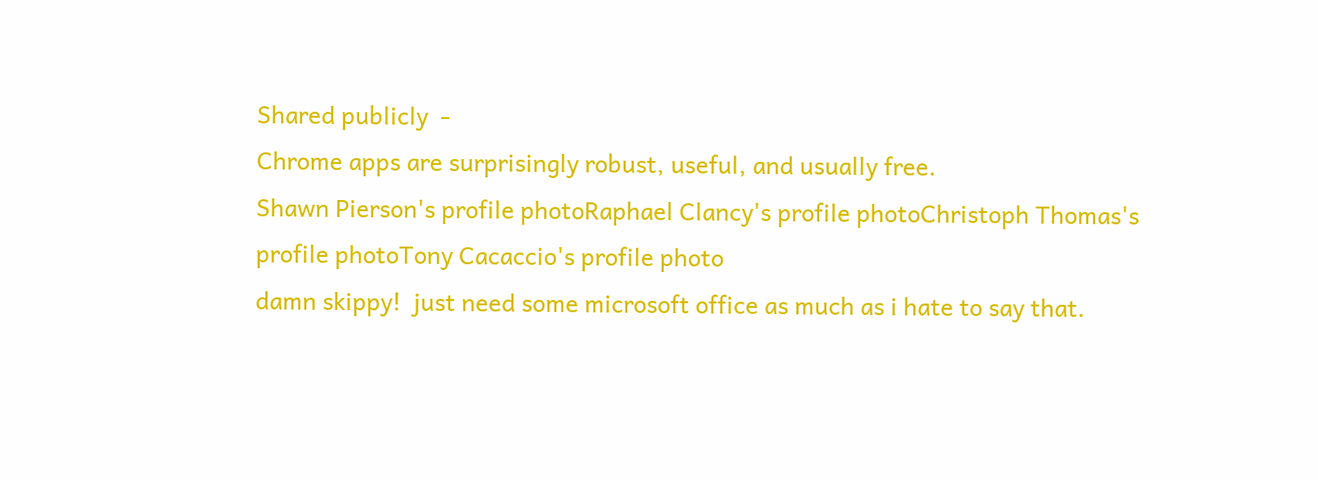Shared publicly  -
Chrome apps are surprisingly robust, useful, and usually free.
Shawn Pierson's profile photoRaphael Clancy's profile photoChristoph Thomas's profile photoTony Cacaccio's profile photo
damn skippy!  just need some microsoft office as much as i hate to say that.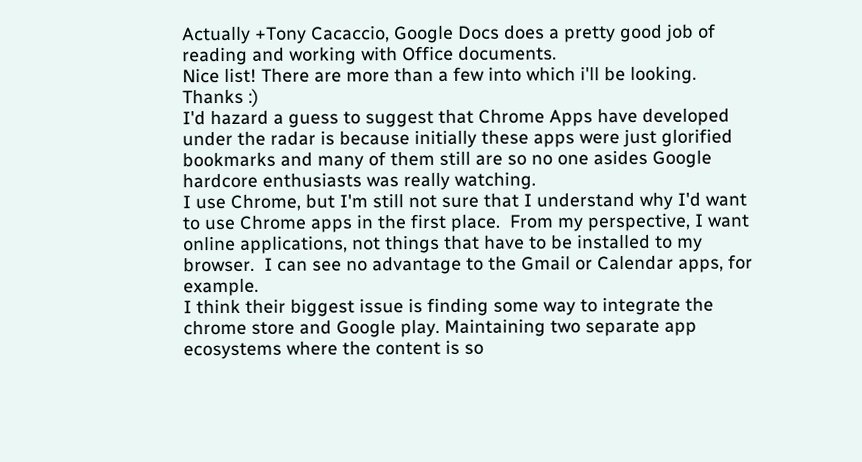Actually +Tony Cacaccio, Google Docs does a pretty good job of reading and working with Office documents.
Nice list! There are more than a few into which i'll be looking. Thanks :)
I'd hazard a guess to suggest that Chrome Apps have developed under the radar is because initially these apps were just glorified bookmarks and many of them still are so no one asides Google hardcore enthusiasts was really watching.
I use Chrome, but I'm still not sure that I understand why I'd want to use Chrome apps in the first place.  From my perspective, I want online applications, not things that have to be installed to my browser.  I can see no advantage to the Gmail or Calendar apps, for example.
I think their biggest issue is finding some way to integrate the chrome store and Google play. Maintaining two separate app ecosystems where the content is so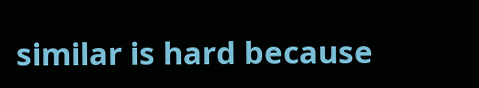similar is hard because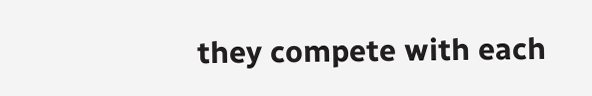they compete with each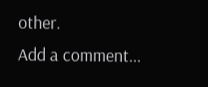other.
Add a comment...